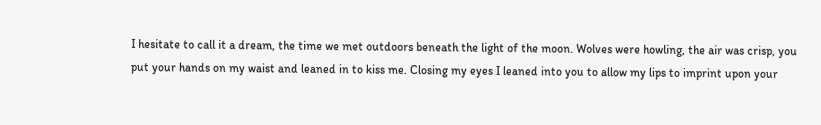I hesitate to call it a dream, the time we met outdoors beneath the light of the moon. Wolves were howling, the air was crisp, you put your hands on my waist and leaned in to kiss me. Closing my eyes I leaned into you to allow my lips to imprint upon your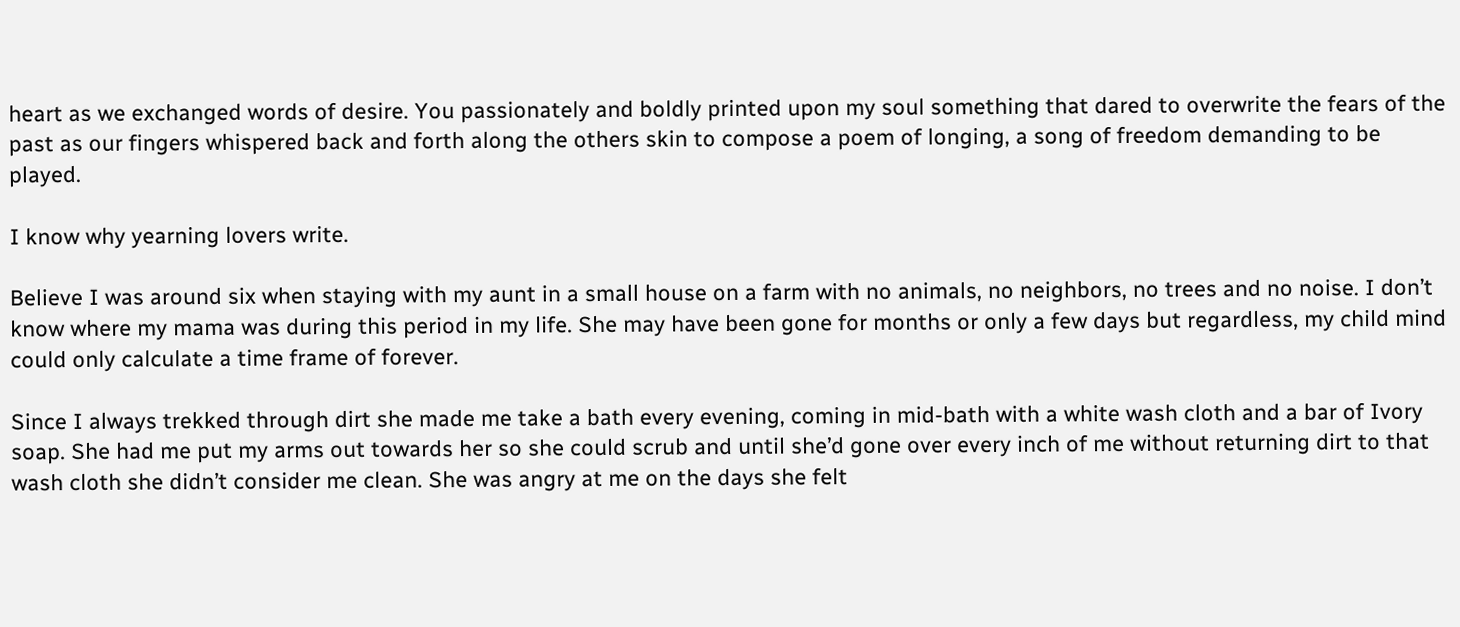heart as we exchanged words of desire. You passionately and boldly printed upon my soul something that dared to overwrite the fears of the past as our fingers whispered back and forth along the others skin to compose a poem of longing, a song of freedom demanding to be played.

I know why yearning lovers write.

Believe I was around six when staying with my aunt in a small house on a farm with no animals, no neighbors, no trees and no noise. I don’t know where my mama was during this period in my life. She may have been gone for months or only a few days but regardless, my child mind could only calculate a time frame of forever.

Since I always trekked through dirt she made me take a bath every evening, coming in mid-bath with a white wash cloth and a bar of Ivory soap. She had me put my arms out towards her so she could scrub and until she’d gone over every inch of me without returning dirt to that wash cloth she didn’t consider me clean. She was angry at me on the days she felt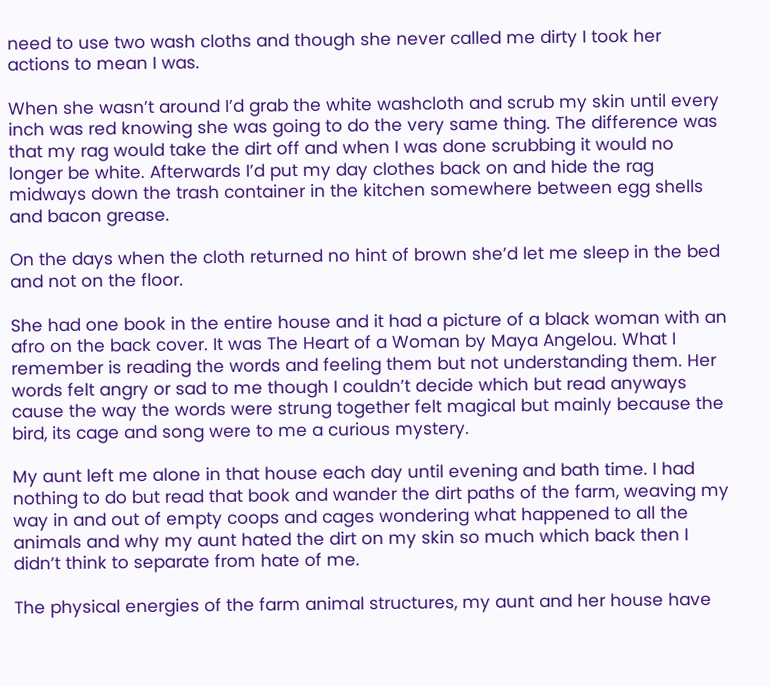need to use two wash cloths and though she never called me dirty I took her actions to mean I was.

When she wasn’t around I’d grab the white washcloth and scrub my skin until every inch was red knowing she was going to do the very same thing. The difference was that my rag would take the dirt off and when I was done scrubbing it would no longer be white. Afterwards I’d put my day clothes back on and hide the rag midways down the trash container in the kitchen somewhere between egg shells and bacon grease.

On the days when the cloth returned no hint of brown she’d let me sleep in the bed and not on the floor.

She had one book in the entire house and it had a picture of a black woman with an afro on the back cover. It was The Heart of a Woman by Maya Angelou. What I remember is reading the words and feeling them but not understanding them. Her words felt angry or sad to me though I couldn’t decide which but read anyways cause the way the words were strung together felt magical but mainly because the bird, its cage and song were to me a curious mystery.

My aunt left me alone in that house each day until evening and bath time. I had nothing to do but read that book and wander the dirt paths of the farm, weaving my way in and out of empty coops and cages wondering what happened to all the animals and why my aunt hated the dirt on my skin so much which back then I didn’t think to separate from hate of me.

The physical energies of the farm animal structures, my aunt and her house have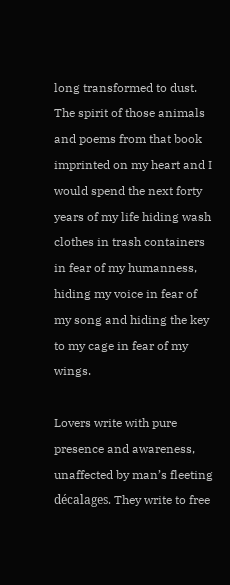long transformed to dust. The spirit of those animals and poems from that book imprinted on my heart and I would spend the next forty years of my life hiding wash clothes in trash containers in fear of my humanness, hiding my voice in fear of my song and hiding the key to my cage in fear of my wings.

Lovers write with pure presence and awareness, unaffected by man’s fleeting décalages. They write to free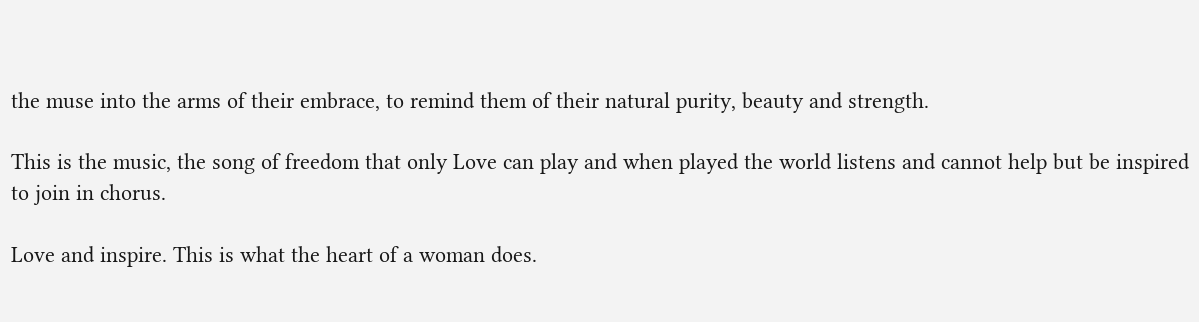the muse into the arms of their embrace, to remind them of their natural purity, beauty and strength.

This is the music, the song of freedom that only Love can play and when played the world listens and cannot help but be inspired to join in chorus.

Love and inspire. This is what the heart of a woman does.